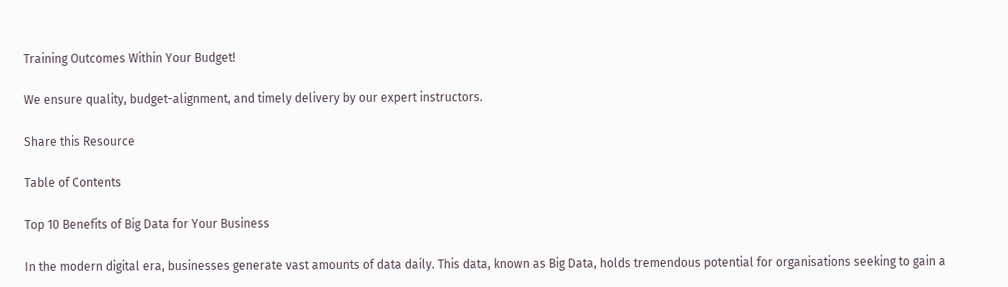Training Outcomes Within Your Budget!

We ensure quality, budget-alignment, and timely delivery by our expert instructors.

Share this Resource

Table of Contents

Top 10 Benefits of Big Data for Your Business

In the modern digital era, businesses generate vast amounts of data daily. This data, known as Big Data, holds tremendous potential for organisations seeking to gain a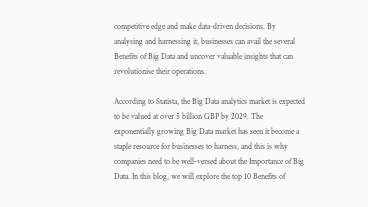competitive edge and make data-driven decisions. By analysing and harnessing it, businesses can avail the several Benefits of Big Data and uncover valuable insights that can revolutionise their operations.

According to Statista, the Big Data analytics market is expected to be valued at over 5 billion GBP by 2029. The exponentially growing Big Data market has seen it become a staple resource for businesses to harness, and this is why companies need to be well-versed about the Importance of Big Data. In this blog, we will explore the top 10 Benefits of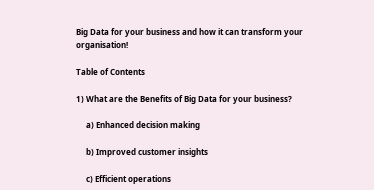Big Data for your business and how it can transform your organisation!

Table of Contents

1) What are the Benefits of Big Data for your business?

     a) Enhanced decision making

     b) Improved customer insights

     c) Efficient operations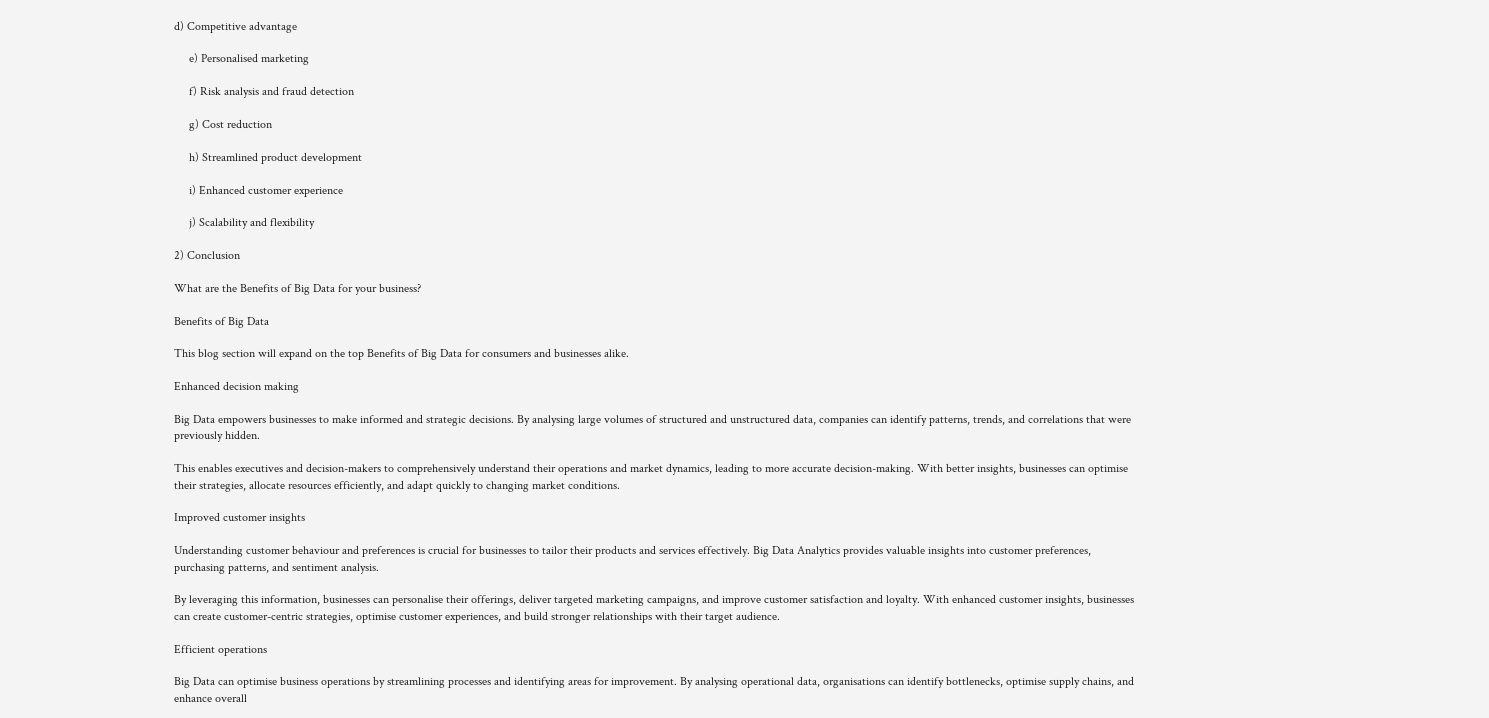d) Competitive advantage

     e) Personalised marketing

     f) Risk analysis and fraud detection

     g) Cost reduction

     h) Streamlined product development

     i) Enhanced customer experience

     j) Scalability and flexibility

2) Conclusion

What are the Benefits of Big Data for your business?

Benefits of Big Data

This blog section will expand on the top Benefits of Big Data for consumers and businesses alike.

Enhanced decision making

Big Data empowers businesses to make informed and strategic decisions. By analysing large volumes of structured and unstructured data, companies can identify patterns, trends, and correlations that were previously hidden.

This enables executives and decision-makers to comprehensively understand their operations and market dynamics, leading to more accurate decision-making. With better insights, businesses can optimise their strategies, allocate resources efficiently, and adapt quickly to changing market conditions.

Improved customer insights

Understanding customer behaviour and preferences is crucial for businesses to tailor their products and services effectively. Big Data Analytics provides valuable insights into customer preferences, purchasing patterns, and sentiment analysis.

By leveraging this information, businesses can personalise their offerings, deliver targeted marketing campaigns, and improve customer satisfaction and loyalty. With enhanced customer insights, businesses can create customer-centric strategies, optimise customer experiences, and build stronger relationships with their target audience.

Efficient operations

Big Data can optimise business operations by streamlining processes and identifying areas for improvement. By analysing operational data, organisations can identify bottlenecks, optimise supply chains, and enhance overall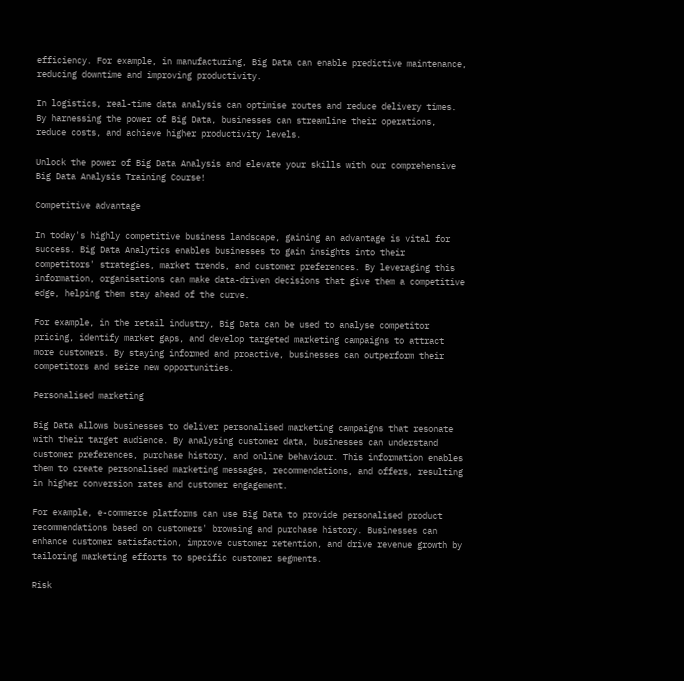efficiency. For example, in manufacturing, Big Data can enable predictive maintenance, reducing downtime and improving productivity.

In logistics, real-time data analysis can optimise routes and reduce delivery times. By harnessing the power of Big Data, businesses can streamline their operations, reduce costs, and achieve higher productivity levels.

Unlock the power of Big Data Analysis and elevate your skills with our comprehensive Big Data Analysis Training Course!

Competitive advantage

In today's highly competitive business landscape, gaining an advantage is vital for success. Big Data Analytics enables businesses to gain insights into their competitors' strategies, market trends, and customer preferences. By leveraging this information, organisations can make data-driven decisions that give them a competitive edge, helping them stay ahead of the curve.

For example, in the retail industry, Big Data can be used to analyse competitor pricing, identify market gaps, and develop targeted marketing campaigns to attract more customers. By staying informed and proactive, businesses can outperform their competitors and seize new opportunities.

Personalised marketing

Big Data allows businesses to deliver personalised marketing campaigns that resonate with their target audience. By analysing customer data, businesses can understand customer preferences, purchase history, and online behaviour. This information enables them to create personalised marketing messages, recommendations, and offers, resulting in higher conversion rates and customer engagement.

For example, e-commerce platforms can use Big Data to provide personalised product recommendations based on customers' browsing and purchase history. Businesses can enhance customer satisfaction, improve customer retention, and drive revenue growth by tailoring marketing efforts to specific customer segments.

Risk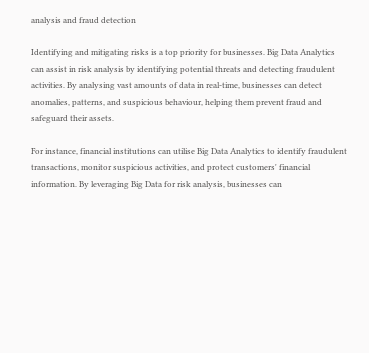analysis and fraud detection

Identifying and mitigating risks is a top priority for businesses. Big Data Analytics can assist in risk analysis by identifying potential threats and detecting fraudulent activities. By analysing vast amounts of data in real-time, businesses can detect anomalies, patterns, and suspicious behaviour, helping them prevent fraud and safeguard their assets.

For instance, financial institutions can utilise Big Data Analytics to identify fraudulent transactions, monitor suspicious activities, and protect customers' financial information. By leveraging Big Data for risk analysis, businesses can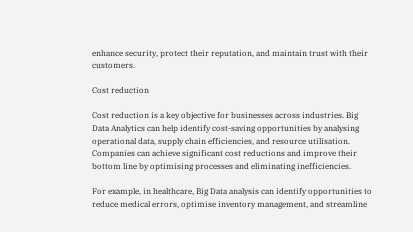enhance security, protect their reputation, and maintain trust with their customers.

Cost reduction

Cost reduction is a key objective for businesses across industries. Big Data Analytics can help identify cost-saving opportunities by analysing operational data, supply chain efficiencies, and resource utilisation. Companies can achieve significant cost reductions and improve their bottom line by optimising processes and eliminating inefficiencies.

For example, in healthcare, Big Data analysis can identify opportunities to reduce medical errors, optimise inventory management, and streamline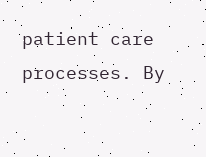patient care processes. By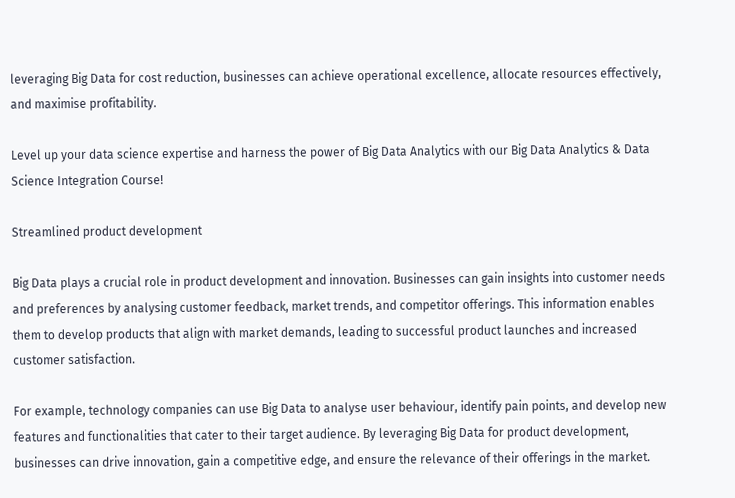leveraging Big Data for cost reduction, businesses can achieve operational excellence, allocate resources effectively, and maximise profitability.

Level up your data science expertise and harness the power of Big Data Analytics with our Big Data Analytics & Data Science Integration Course!

Streamlined product development

Big Data plays a crucial role in product development and innovation. Businesses can gain insights into customer needs and preferences by analysing customer feedback, market trends, and competitor offerings. This information enables them to develop products that align with market demands, leading to successful product launches and increased customer satisfaction.

For example, technology companies can use Big Data to analyse user behaviour, identify pain points, and develop new features and functionalities that cater to their target audience. By leveraging Big Data for product development, businesses can drive innovation, gain a competitive edge, and ensure the relevance of their offerings in the market.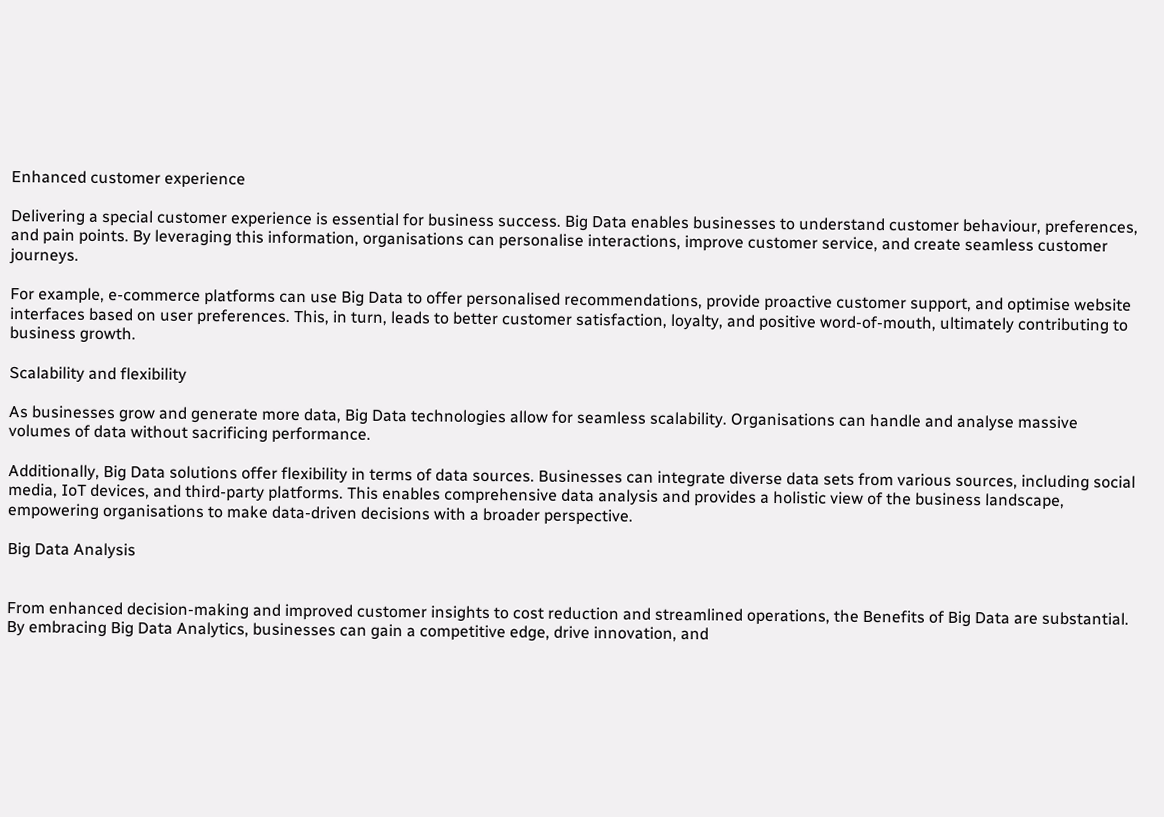Enhanced customer experience

Delivering a special customer experience is essential for business success. Big Data enables businesses to understand customer behaviour, preferences, and pain points. By leveraging this information, organisations can personalise interactions, improve customer service, and create seamless customer journeys.

For example, e-commerce platforms can use Big Data to offer personalised recommendations, provide proactive customer support, and optimise website interfaces based on user preferences. This, in turn, leads to better customer satisfaction, loyalty, and positive word-of-mouth, ultimately contributing to business growth.

Scalability and flexibility

As businesses grow and generate more data, Big Data technologies allow for seamless scalability. Organisations can handle and analyse massive volumes of data without sacrificing performance.

Additionally, Big Data solutions offer flexibility in terms of data sources. Businesses can integrate diverse data sets from various sources, including social media, IoT devices, and third-party platforms. This enables comprehensive data analysis and provides a holistic view of the business landscape, empowering organisations to make data-driven decisions with a broader perspective.

Big Data Analysis


From enhanced decision-making and improved customer insights to cost reduction and streamlined operations, the Benefits of Big Data are substantial. By embracing Big Data Analytics, businesses can gain a competitive edge, drive innovation, and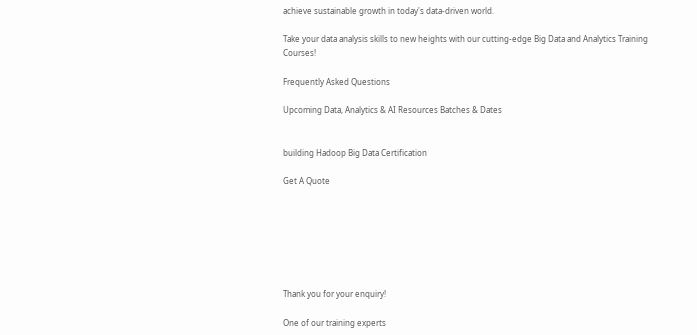achieve sustainable growth in today's data-driven world.

Take your data analysis skills to new heights with our cutting-edge Big Data and Analytics Training Courses!

Frequently Asked Questions

Upcoming Data, Analytics & AI Resources Batches & Dates


building Hadoop Big Data Certification

Get A Quote







Thank you for your enquiry!

One of our training experts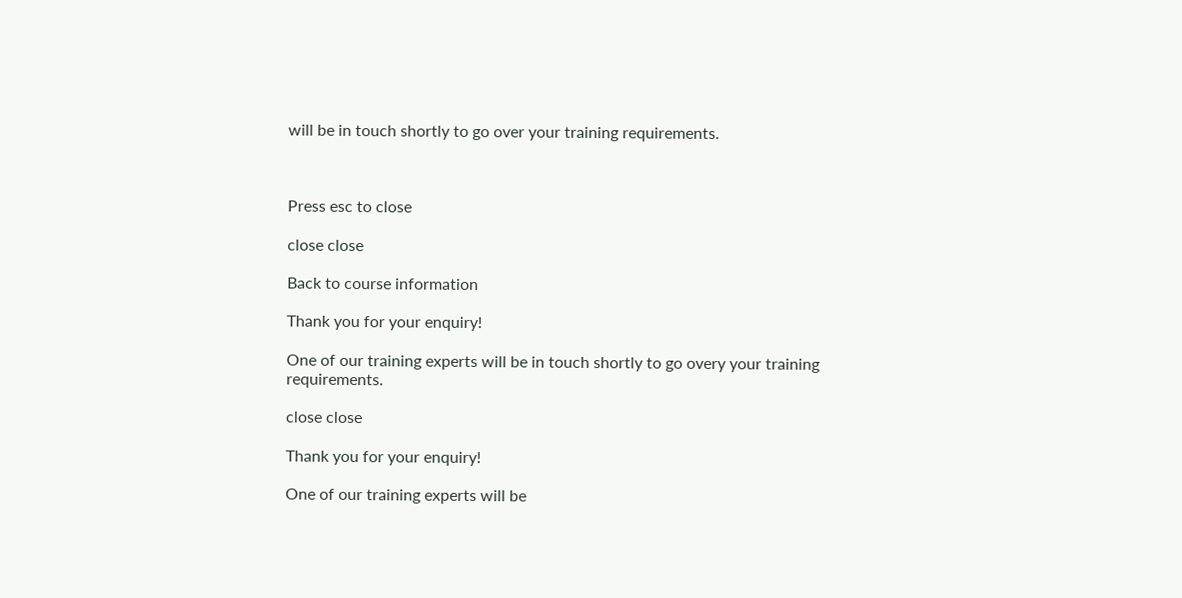will be in touch shortly to go over your training requirements.



Press esc to close

close close

Back to course information

Thank you for your enquiry!

One of our training experts will be in touch shortly to go overy your training requirements.

close close

Thank you for your enquiry!

One of our training experts will be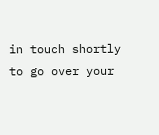in touch shortly to go over your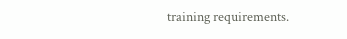training requirements.